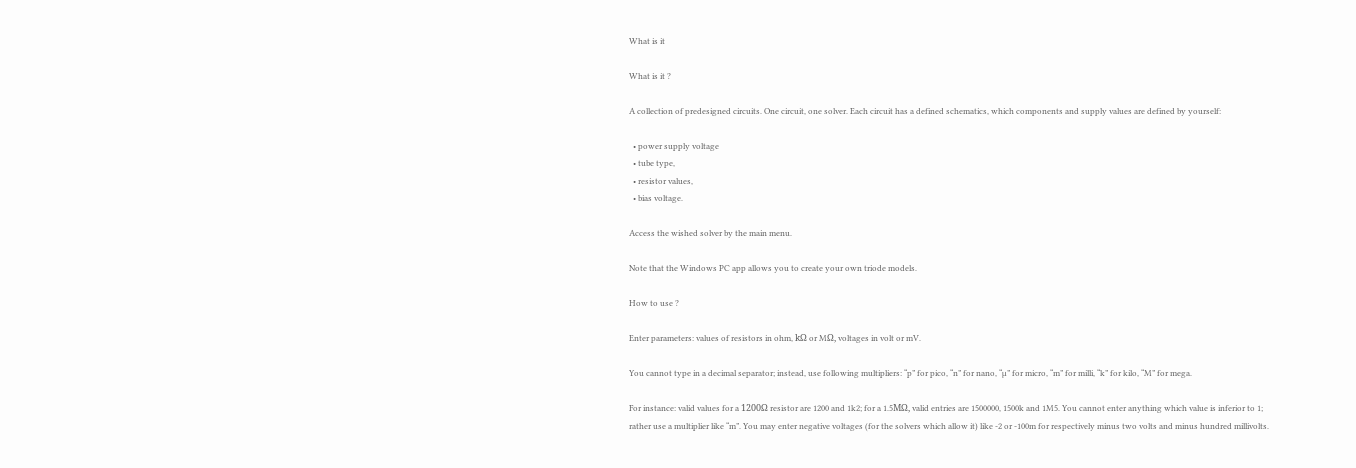What is it

What is it ?

A collection of predesigned circuits. One circuit, one solver. Each circuit has a defined schematics, which components and supply values are defined by yourself:

  • power supply voltage
  • tube type,
  • resistor values,
  • bias voltage.

Access the wished solver by the main menu.

Note that the Windows PC app allows you to create your own triode models.

How to use ?

Enter parameters: values of resistors in ohm, kΩ or MΩ, voltages in volt or mV.

You cannot type in a decimal separator; instead, use following multipliers: “p” for pico, “n” for nano, “µ” for micro, “m” for milli, “k” for kilo, “M” for mega.

For instance: valid values for a 1200Ω resistor are 1200 and 1k2; for a 1.5MΩ, valid entries are 1500000, 1500k and 1M5. You cannot enter anything which value is inferior to 1; rather use a multiplier like “m”. You may enter negative voltages (for the solvers which allow it) like -2 or -100m for respectively minus two volts and minus hundred millivolts.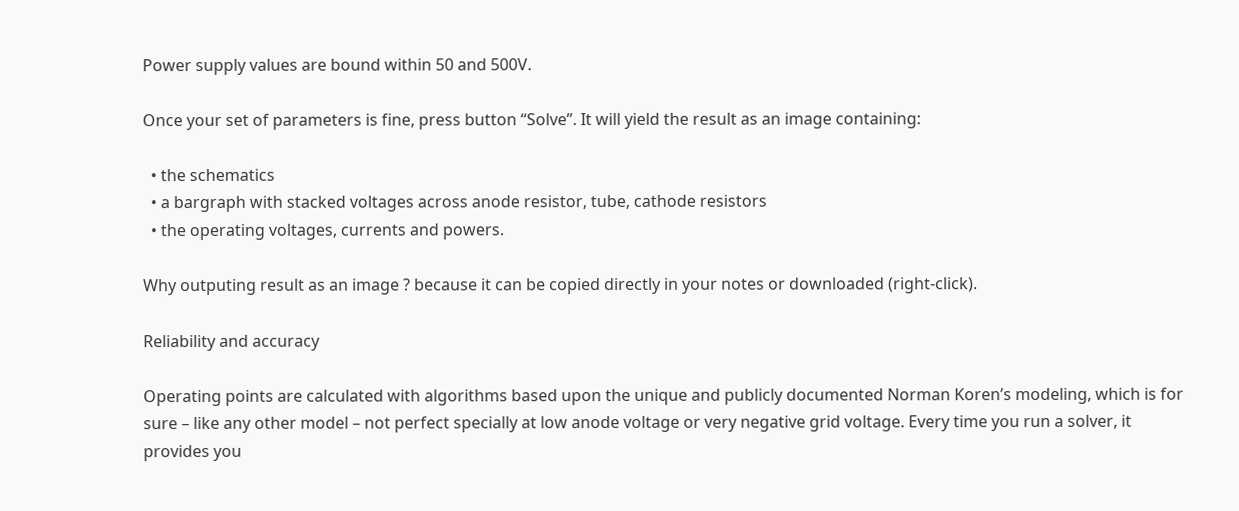Power supply values are bound within 50 and 500V.

Once your set of parameters is fine, press button “Solve”. It will yield the result as an image containing:

  • the schematics
  • a bargraph with stacked voltages across anode resistor, tube, cathode resistors
  • the operating voltages, currents and powers.

Why outputing result as an image ? because it can be copied directly in your notes or downloaded (right-click).

Reliability and accuracy

Operating points are calculated with algorithms based upon the unique and publicly documented Norman Koren’s modeling, which is for sure – like any other model – not perfect specially at low anode voltage or very negative grid voltage. Every time you run a solver, it provides you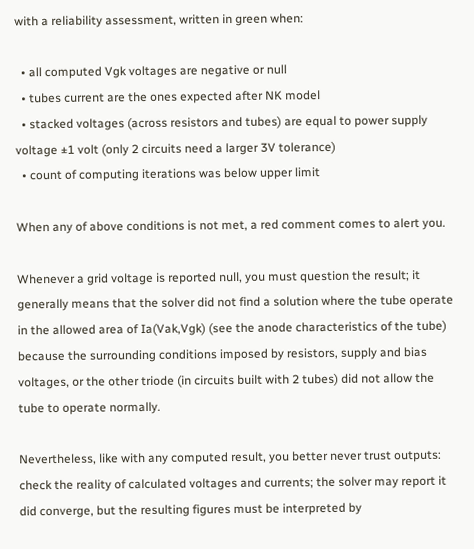with a reliability assessment, written in green when:

  • all computed Vgk voltages are negative or null
  • tubes current are the ones expected after NK model
  • stacked voltages (across resistors and tubes) are equal to power supply voltage ±1 volt (only 2 circuits need a larger 3V tolerance)
  • count of computing iterations was below upper limit

When any of above conditions is not met, a red comment comes to alert you.

Whenever a grid voltage is reported null, you must question the result; it generally means that the solver did not find a solution where the tube operate in the allowed area of Ia(Vak,Vgk) (see the anode characteristics of the tube) because the surrounding conditions imposed by resistors, supply and bias voltages, or the other triode (in circuits built with 2 tubes) did not allow the tube to operate normally.

Nevertheless, like with any computed result, you better never trust outputs: check the reality of calculated voltages and currents; the solver may report it did converge, but the resulting figures must be interpreted by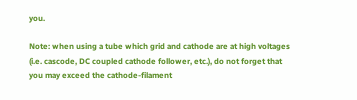you.

Note: when using a tube which grid and cathode are at high voltages (i.e. cascode, DC coupled cathode follower, etc.), do not forget that you may exceed the cathode-filament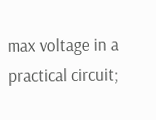max voltage in a practical circuit;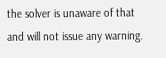the solver is unaware of that and will not issue any warning.